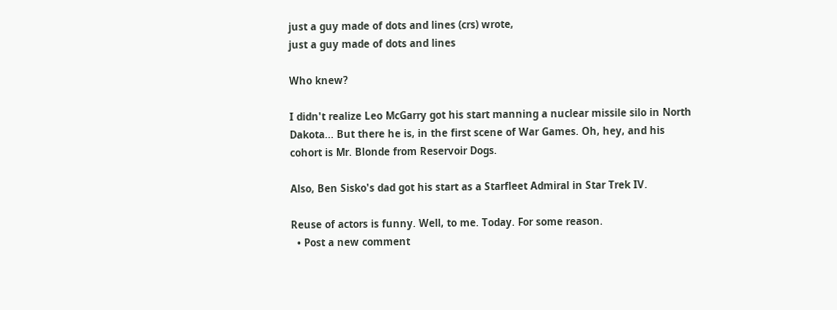just a guy made of dots and lines (crs) wrote,
just a guy made of dots and lines

Who knew?

I didn't realize Leo McGarry got his start manning a nuclear missile silo in North Dakota... But there he is, in the first scene of War Games. Oh, hey, and his cohort is Mr. Blonde from Reservoir Dogs.

Also, Ben Sisko's dad got his start as a Starfleet Admiral in Star Trek IV.

Reuse of actors is funny. Well, to me. Today. For some reason.
  • Post a new comment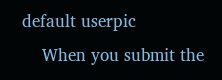default userpic
    When you submit the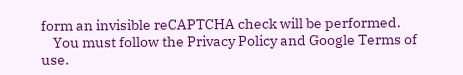form an invisible reCAPTCHA check will be performed.
    You must follow the Privacy Policy and Google Terms of use.